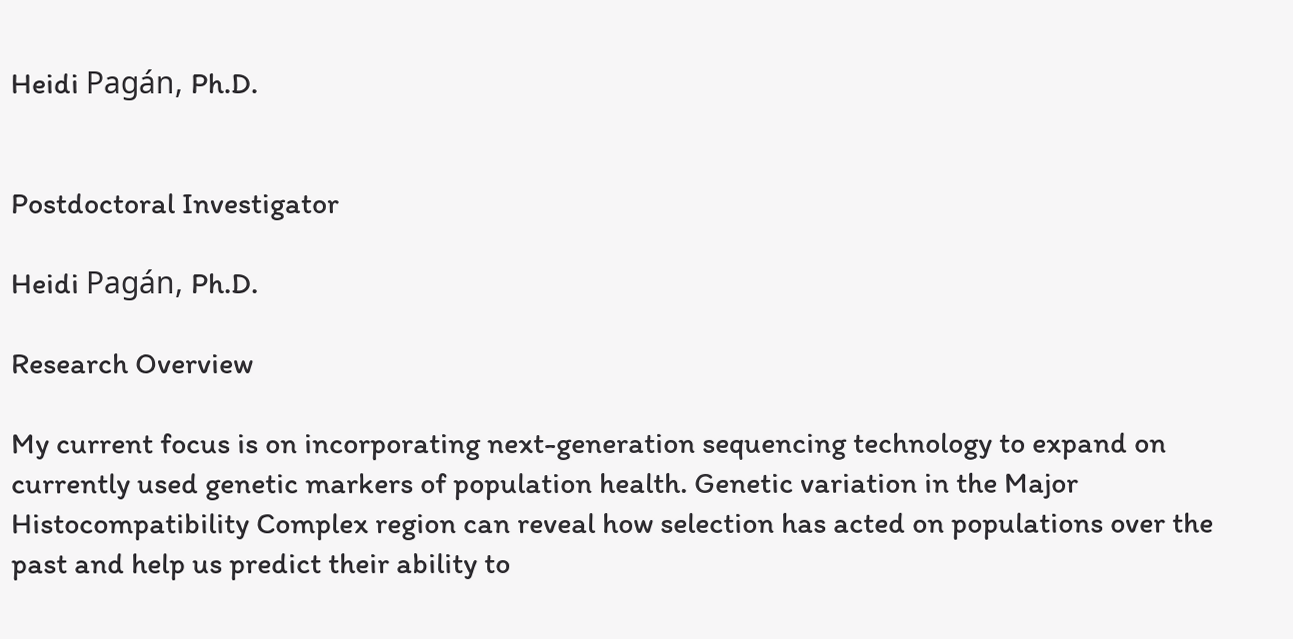Heidi Pagán, Ph.D.


Postdoctoral Investigator

Heidi Pagán, Ph.D.

Research Overview

My current focus is on incorporating next-generation sequencing technology to expand on currently used genetic markers of population health. Genetic variation in the Major Histocompatibility Complex region can reveal how selection has acted on populations over the past and help us predict their ability to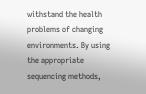withstand the health problems of changing environments. By using the appropriate sequencing methods,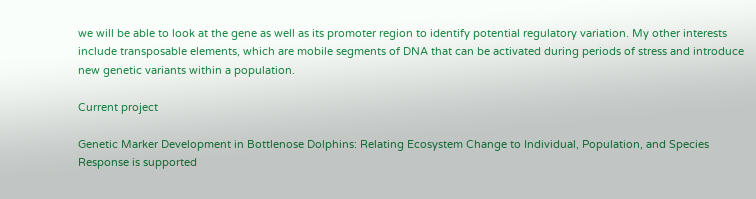we will be able to look at the gene as well as its promoter region to identify potential regulatory variation. My other interests include transposable elements, which are mobile segments of DNA that can be activated during periods of stress and introduce new genetic variants within a population.

Current project

Genetic Marker Development in Bottlenose Dolphins: Relating Ecosystem Change to Individual, Population, and Species Response is supported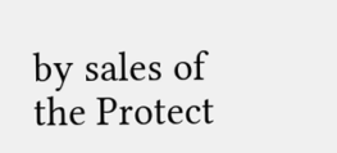by sales of the Protect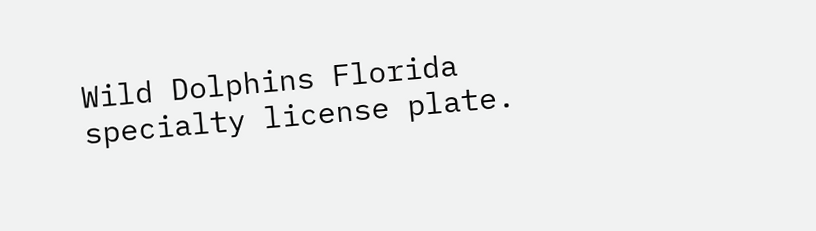Wild Dolphins Florida specialty license plate.